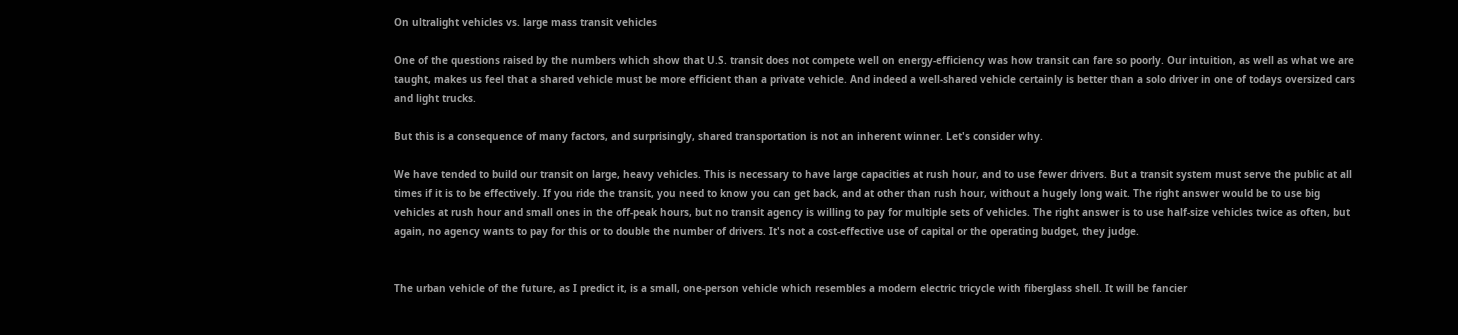On ultralight vehicles vs. large mass transit vehicles

One of the questions raised by the numbers which show that U.S. transit does not compete well on energy-efficiency was how transit can fare so poorly. Our intuition, as well as what we are taught, makes us feel that a shared vehicle must be more efficient than a private vehicle. And indeed a well-shared vehicle certainly is better than a solo driver in one of todays oversized cars and light trucks.

But this is a consequence of many factors, and surprisingly, shared transportation is not an inherent winner. Let's consider why.

We have tended to build our transit on large, heavy vehicles. This is necessary to have large capacities at rush hour, and to use fewer drivers. But a transit system must serve the public at all times if it is to be effectively. If you ride the transit, you need to know you can get back, and at other than rush hour, without a hugely long wait. The right answer would be to use big vehicles at rush hour and small ones in the off-peak hours, but no transit agency is willing to pay for multiple sets of vehicles. The right answer is to use half-size vehicles twice as often, but again, no agency wants to pay for this or to double the number of drivers. It's not a cost-effective use of capital or the operating budget, they judge.


The urban vehicle of the future, as I predict it, is a small, one-person vehicle which resembles a modern electric tricycle with fiberglass shell. It will be fancier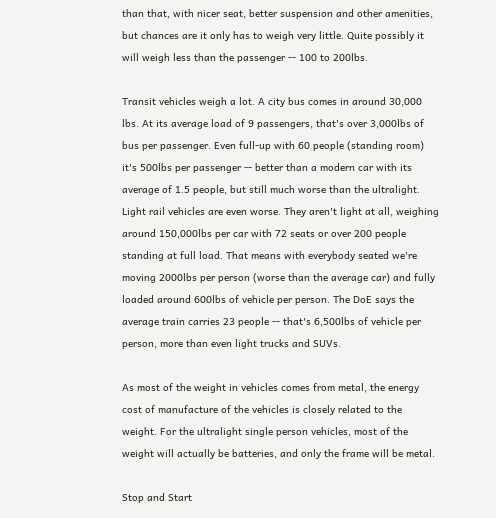than that, with nicer seat, better suspension and other amenities, but chances are it only has to weigh very little. Quite possibly it will weigh less than the passenger -- 100 to 200lbs.

Transit vehicles weigh a lot. A city bus comes in around 30,000 lbs. At its average load of 9 passengers, that's over 3,000lbs of bus per passenger. Even full-up with 60 people (standing room) it's 500lbs per passenger -- better than a modern car with its average of 1.5 people, but still much worse than the ultralight.
Light rail vehicles are even worse. They aren't light at all, weighing around 150,000lbs per car with 72 seats or over 200 people standing at full load. That means with everybody seated we're moving 2000lbs per person (worse than the average car) and fully loaded around 600lbs of vehicle per person. The DoE says the average train carries 23 people -- that's 6,500lbs of vehicle per person, more than even light trucks and SUVs.

As most of the weight in vehicles comes from metal, the energy cost of manufacture of the vehicles is closely related to the weight. For the ultralight single person vehicles, most of the weight will actually be batteries, and only the frame will be metal.

Stop and Start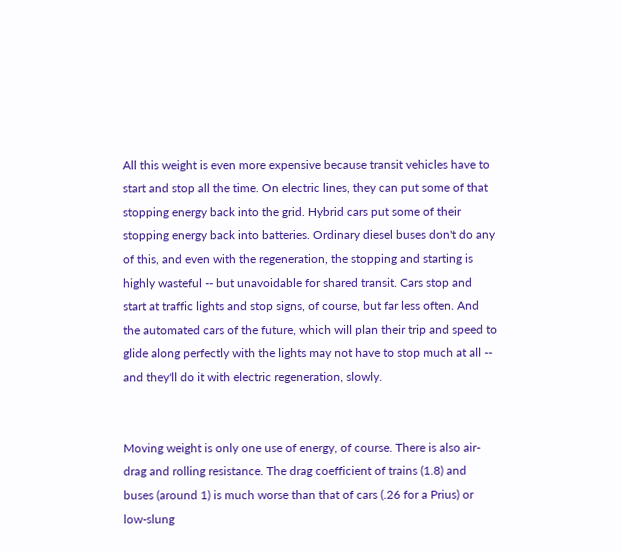All this weight is even more expensive because transit vehicles have to start and stop all the time. On electric lines, they can put some of that stopping energy back into the grid. Hybrid cars put some of their stopping energy back into batteries. Ordinary diesel buses don't do any of this, and even with the regeneration, the stopping and starting is highly wasteful -- but unavoidable for shared transit. Cars stop and start at traffic lights and stop signs, of course, but far less often. And the automated cars of the future, which will plan their trip and speed to glide along perfectly with the lights may not have to stop much at all -- and they'll do it with electric regeneration, slowly.


Moving weight is only one use of energy, of course. There is also air-drag and rolling resistance. The drag coefficient of trains (1.8) and buses (around 1) is much worse than that of cars (.26 for a Prius) or low-slung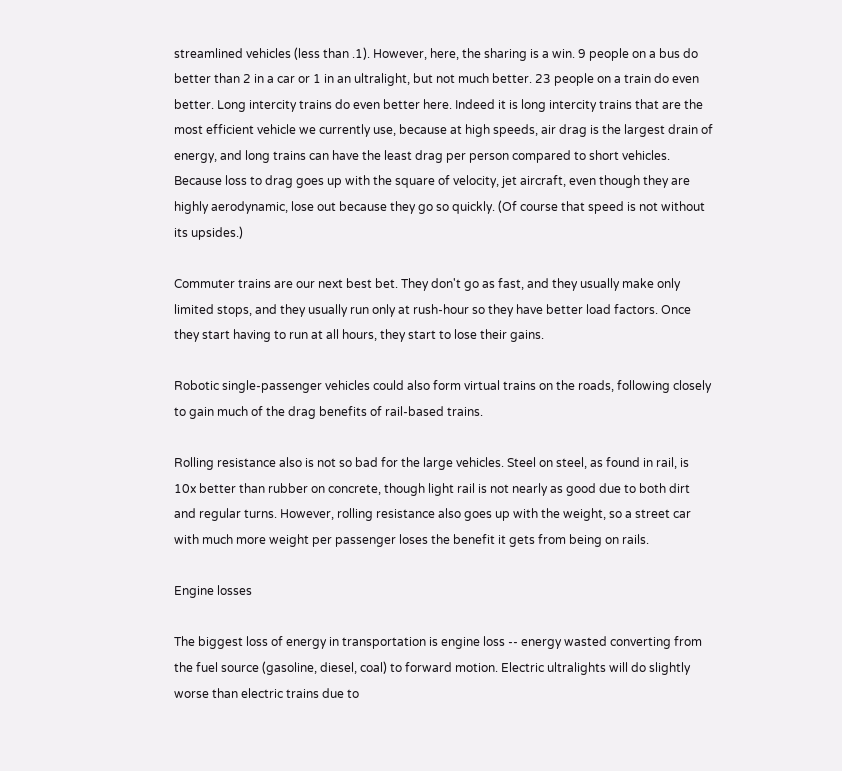streamlined vehicles (less than .1). However, here, the sharing is a win. 9 people on a bus do better than 2 in a car or 1 in an ultralight, but not much better. 23 people on a train do even better. Long intercity trains do even better here. Indeed it is long intercity trains that are the most efficient vehicle we currently use, because at high speeds, air drag is the largest drain of energy, and long trains can have the least drag per person compared to short vehicles. Because loss to drag goes up with the square of velocity, jet aircraft, even though they are highly aerodynamic, lose out because they go so quickly. (Of course that speed is not without its upsides.)

Commuter trains are our next best bet. They don't go as fast, and they usually make only limited stops, and they usually run only at rush-hour so they have better load factors. Once they start having to run at all hours, they start to lose their gains.

Robotic single-passenger vehicles could also form virtual trains on the roads, following closely to gain much of the drag benefits of rail-based trains.

Rolling resistance also is not so bad for the large vehicles. Steel on steel, as found in rail, is 10x better than rubber on concrete, though light rail is not nearly as good due to both dirt and regular turns. However, rolling resistance also goes up with the weight, so a street car with much more weight per passenger loses the benefit it gets from being on rails.

Engine losses

The biggest loss of energy in transportation is engine loss -- energy wasted converting from the fuel source (gasoline, diesel, coal) to forward motion. Electric ultralights will do slightly worse than electric trains due to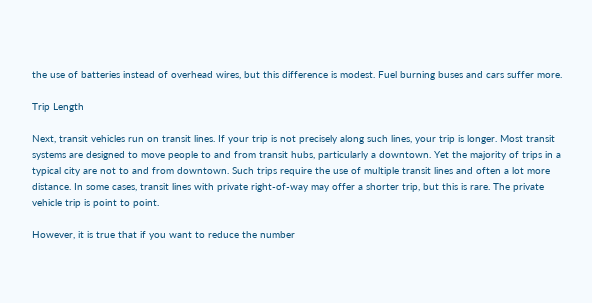the use of batteries instead of overhead wires, but this difference is modest. Fuel burning buses and cars suffer more.

Trip Length

Next, transit vehicles run on transit lines. If your trip is not precisely along such lines, your trip is longer. Most transit systems are designed to move people to and from transit hubs, particularly a downtown. Yet the majority of trips in a typical city are not to and from downtown. Such trips require the use of multiple transit lines and often a lot more distance. In some cases, transit lines with private right-of-way may offer a shorter trip, but this is rare. The private vehicle trip is point to point.

However, it is true that if you want to reduce the number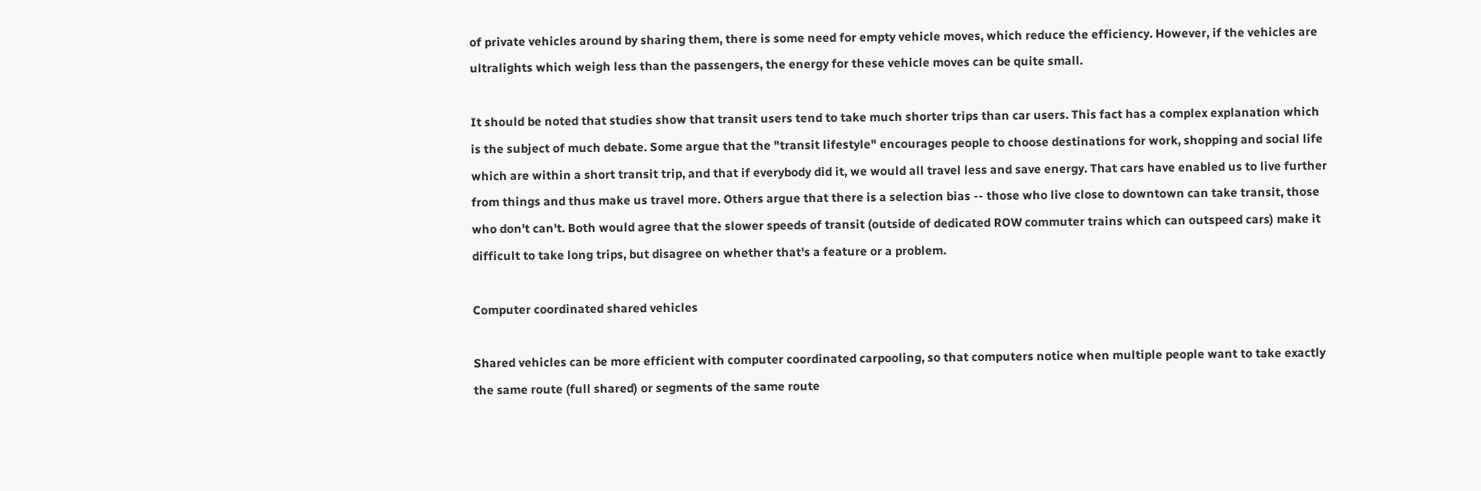of private vehicles around by sharing them, there is some need for empty vehicle moves, which reduce the efficiency. However, if the vehicles are ultralights which weigh less than the passengers, the energy for these vehicle moves can be quite small.

It should be noted that studies show that transit users tend to take much shorter trips than car users. This fact has a complex explanation which is the subject of much debate. Some argue that the "transit lifestyle" encourages people to choose destinations for work, shopping and social life which are within a short transit trip, and that if everybody did it, we would all travel less and save energy. That cars have enabled us to live further from things and thus make us travel more. Others argue that there is a selection bias -- those who live close to downtown can take transit, those who don't can't. Both would agree that the slower speeds of transit (outside of dedicated ROW commuter trains which can outspeed cars) make it difficult to take long trips, but disagree on whether that's a feature or a problem.

Computer coordinated shared vehicles

Shared vehicles can be more efficient with computer coordinated carpooling, so that computers notice when multiple people want to take exactly the same route (full shared) or segments of the same route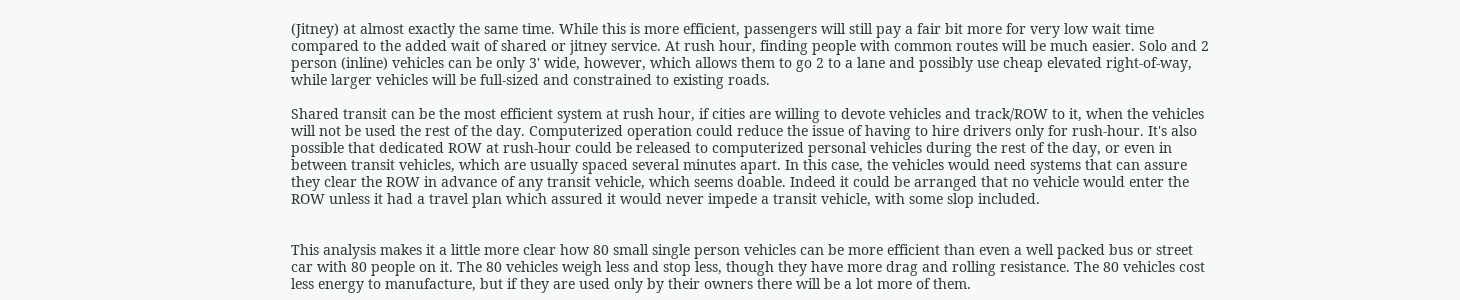(Jitney) at almost exactly the same time. While this is more efficient, passengers will still pay a fair bit more for very low wait time compared to the added wait of shared or jitney service. At rush hour, finding people with common routes will be much easier. Solo and 2 person (inline) vehicles can be only 3' wide, however, which allows them to go 2 to a lane and possibly use cheap elevated right-of-way, while larger vehicles will be full-sized and constrained to existing roads.

Shared transit can be the most efficient system at rush hour, if cities are willing to devote vehicles and track/ROW to it, when the vehicles will not be used the rest of the day. Computerized operation could reduce the issue of having to hire drivers only for rush-hour. It's also possible that dedicated ROW at rush-hour could be released to computerized personal vehicles during the rest of the day, or even in between transit vehicles, which are usually spaced several minutes apart. In this case, the vehicles would need systems that can assure they clear the ROW in advance of any transit vehicle, which seems doable. Indeed it could be arranged that no vehicle would enter the ROW unless it had a travel plan which assured it would never impede a transit vehicle, with some slop included.


This analysis makes it a little more clear how 80 small single person vehicles can be more efficient than even a well packed bus or street car with 80 people on it. The 80 vehicles weigh less and stop less, though they have more drag and rolling resistance. The 80 vehicles cost less energy to manufacture, but if they are used only by their owners there will be a lot more of them.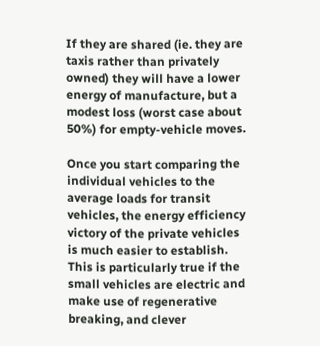If they are shared (ie. they are taxis rather than privately owned) they will have a lower energy of manufacture, but a modest loss (worst case about 50%) for empty-vehicle moves.

Once you start comparing the individual vehicles to the average loads for transit vehicles, the energy efficiency victory of the private vehicles is much easier to establish. This is particularly true if the small vehicles are electric and make use of regenerative breaking, and clever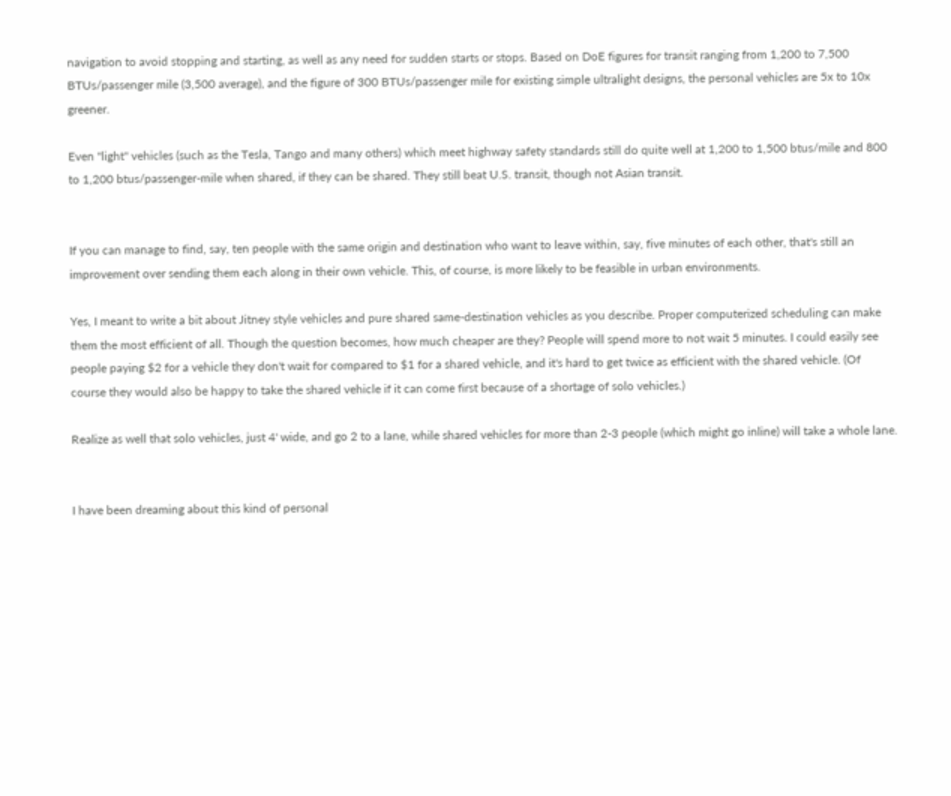navigation to avoid stopping and starting, as well as any need for sudden starts or stops. Based on DoE figures for transit ranging from 1,200 to 7,500 BTUs/passenger mile (3,500 average), and the figure of 300 BTUs/passenger mile for existing simple ultralight designs, the personal vehicles are 5x to 10x greener.

Even "light" vehicles (such as the Tesla, Tango and many others) which meet highway safety standards still do quite well at 1,200 to 1,500 btus/mile and 800 to 1,200 btus/passenger-mile when shared, if they can be shared. They still beat U.S. transit, though not Asian transit.


If you can manage to find, say, ten people with the same origin and destination who want to leave within, say, five minutes of each other, that's still an improvement over sending them each along in their own vehicle. This, of course, is more likely to be feasible in urban environments.

Yes, I meant to write a bit about Jitney style vehicles and pure shared same-destination vehicles as you describe. Proper computerized scheduling can make them the most efficient of all. Though the question becomes, how much cheaper are they? People will spend more to not wait 5 minutes. I could easily see people paying $2 for a vehicle they don't wait for compared to $1 for a shared vehicle, and it's hard to get twice as efficient with the shared vehicle. (Of course they would also be happy to take the shared vehicle if it can come first because of a shortage of solo vehicles.)

Realize as well that solo vehicles, just 4' wide, and go 2 to a lane, while shared vehicles for more than 2-3 people (which might go inline) will take a whole lane.


I have been dreaming about this kind of personal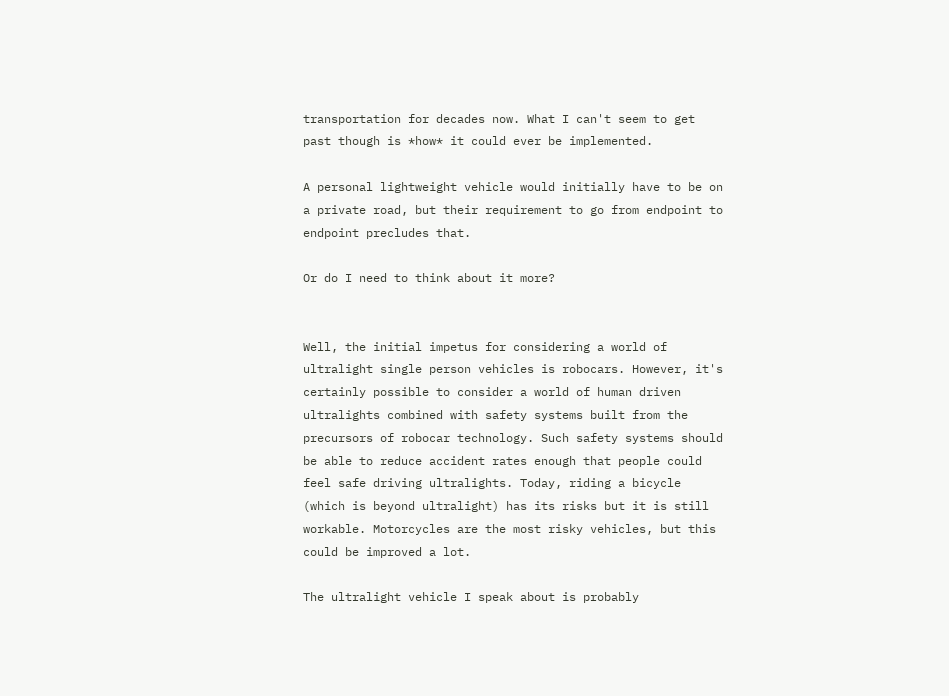transportation for decades now. What I can't seem to get past though is *how* it could ever be implemented.

A personal lightweight vehicle would initially have to be on a private road, but their requirement to go from endpoint to endpoint precludes that.

Or do I need to think about it more?


Well, the initial impetus for considering a world of ultralight single person vehicles is robocars. However, it's certainly possible to consider a world of human driven ultralights combined with safety systems built from the precursors of robocar technology. Such safety systems should be able to reduce accident rates enough that people could feel safe driving ultralights. Today, riding a bicycle (which is beyond ultralight) has its risks but it is still workable. Motorcycles are the most risky vehicles, but this could be improved a lot.

The ultralight vehicle I speak about is probably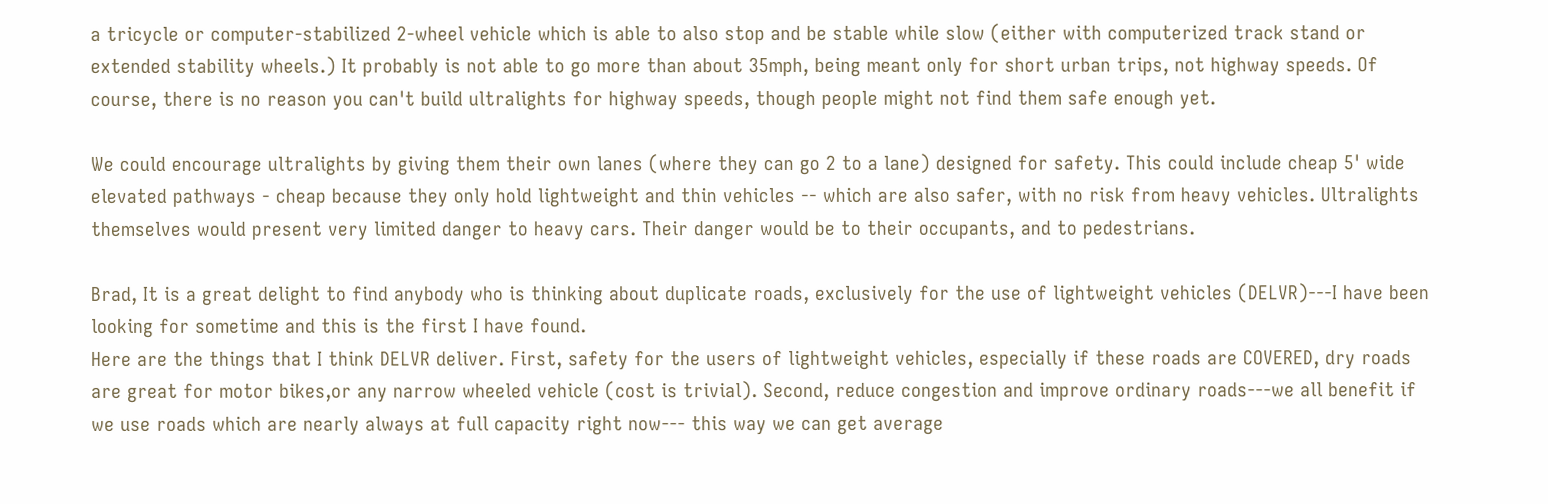a tricycle or computer-stabilized 2-wheel vehicle which is able to also stop and be stable while slow (either with computerized track stand or extended stability wheels.) It probably is not able to go more than about 35mph, being meant only for short urban trips, not highway speeds. Of course, there is no reason you can't build ultralights for highway speeds, though people might not find them safe enough yet.

We could encourage ultralights by giving them their own lanes (where they can go 2 to a lane) designed for safety. This could include cheap 5' wide elevated pathways - cheap because they only hold lightweight and thin vehicles -- which are also safer, with no risk from heavy vehicles. Ultralights themselves would present very limited danger to heavy cars. Their danger would be to their occupants, and to pedestrians.

Brad, It is a great delight to find anybody who is thinking about duplicate roads, exclusively for the use of lightweight vehicles (DELVR)---I have been looking for sometime and this is the first I have found.
Here are the things that I think DELVR deliver. First, safety for the users of lightweight vehicles, especially if these roads are COVERED, dry roads are great for motor bikes,or any narrow wheeled vehicle (cost is trivial). Second, reduce congestion and improve ordinary roads---we all benefit if we use roads which are nearly always at full capacity right now--- this way we can get average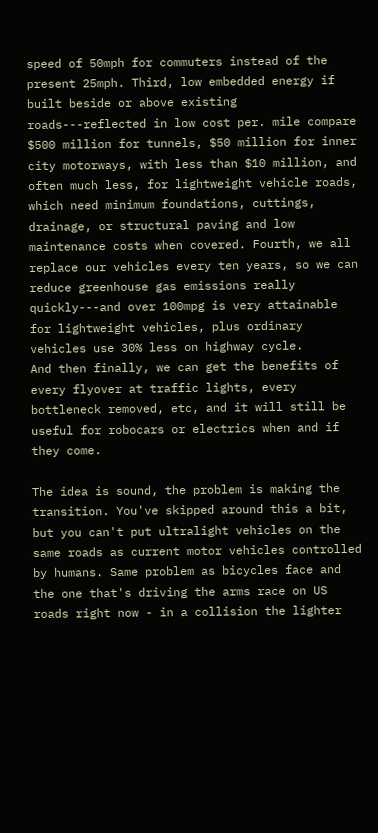speed of 50mph for commuters instead of the present 25mph. Third, low embedded energy if built beside or above existing roads---reflected in low cost per. mile compare $500 million for tunnels, $50 million for inner city motorways, with less than $10 million, and often much less, for lightweight vehicle roads, which need minimum foundations, cuttings, drainage, or structural paving and low maintenance costs when covered. Fourth, we all replace our vehicles every ten years, so we can reduce greenhouse gas emissions really quickly---and over 100mpg is very attainable for lightweight vehicles, plus ordinary vehicles use 30% less on highway cycle.
And then finally, we can get the benefits of every flyover at traffic lights, every bottleneck removed, etc, and it will still be useful for robocars or electrics when and if they come.

The idea is sound, the problem is making the transition. You've skipped around this a bit, but you can't put ultralight vehicles on the same roads as current motor vehicles controlled by humans. Same problem as bicycles face and the one that's driving the arms race on US roads right now - in a collision the lighter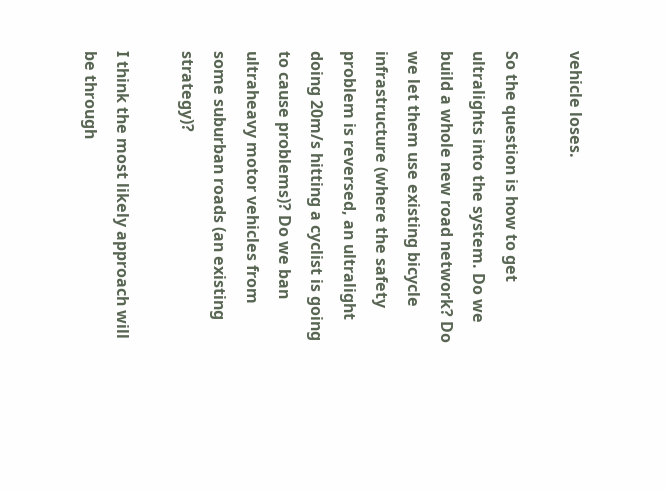vehicle loses.

So the question is how to get ultralights into the system. Do we build a whole new road network? Do we let them use existing bicycle infrastructure (where the safety problem is reversed, an ultralight doing 20m/s hitting a cyclist is going to cause problems)? Do we ban ultraheavy motor vehicles from some suburban roads (an existing strategy)?

I think the most likely approach will be through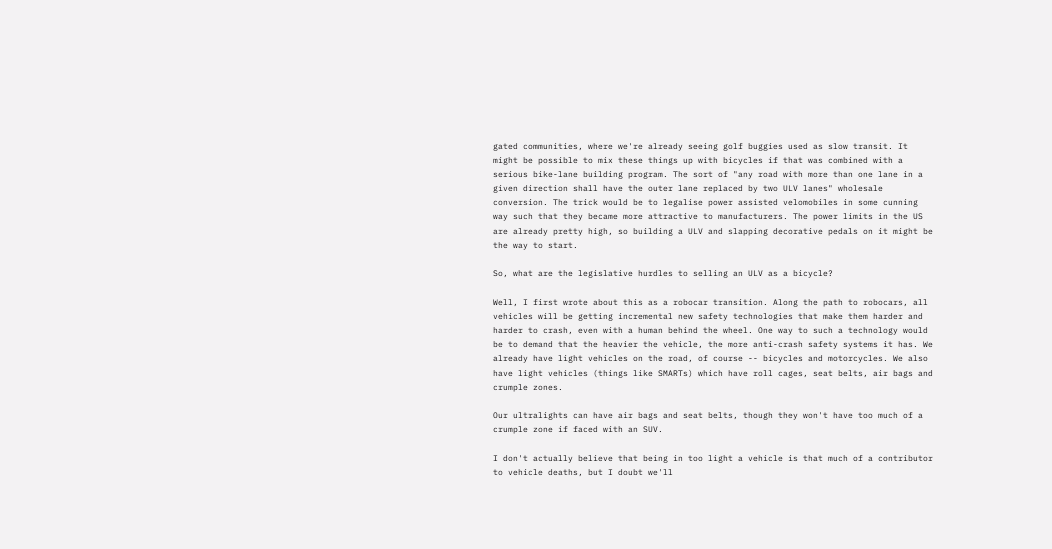gated communities, where we're already seeing golf buggies used as slow transit. It might be possible to mix these things up with bicycles if that was combined with a serious bike-lane building program. The sort of "any road with more than one lane in a given direction shall have the outer lane replaced by two ULV lanes" wholesale conversion. The trick would be to legalise power assisted velomobiles in some cunning way such that they became more attractive to manufacturers. The power limits in the US are already pretty high, so building a ULV and slapping decorative pedals on it might be the way to start.

So, what are the legislative hurdles to selling an ULV as a bicycle?

Well, I first wrote about this as a robocar transition. Along the path to robocars, all vehicles will be getting incremental new safety technologies that make them harder and harder to crash, even with a human behind the wheel. One way to such a technology would be to demand that the heavier the vehicle, the more anti-crash safety systems it has. We already have light vehicles on the road, of course -- bicycles and motorcycles. We also have light vehicles (things like SMARTs) which have roll cages, seat belts, air bags and crumple zones.

Our ultralights can have air bags and seat belts, though they won't have too much of a crumple zone if faced with an SUV.

I don't actually believe that being in too light a vehicle is that much of a contributor to vehicle deaths, but I doubt we'll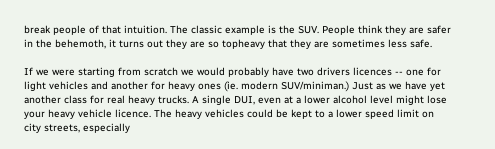break people of that intuition. The classic example is the SUV. People think they are safer in the behemoth, it turns out they are so topheavy that they are sometimes less safe.

If we were starting from scratch we would probably have two drivers licences -- one for light vehicles and another for heavy ones (ie. modern SUV/miniman.) Just as we have yet another class for real heavy trucks. A single DUI, even at a lower alcohol level might lose your heavy vehicle licence. The heavy vehicles could be kept to a lower speed limit on city streets, especially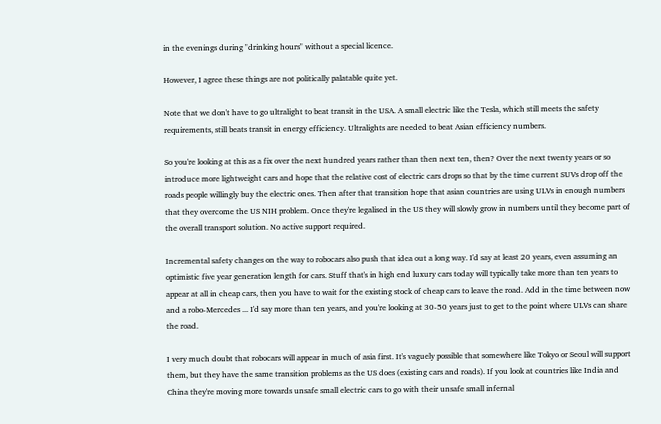in the evenings during "drinking hours" without a special licence.

However, I agree these things are not politically palatable quite yet.

Note that we don't have to go ultralight to beat transit in the USA. A small electric like the Tesla, which still meets the safety requirements, still beats transit in energy efficiency. Ultralights are needed to beat Asian efficiency numbers.

So you're looking at this as a fix over the next hundred years rather than then next ten, then? Over the next twenty years or so introduce more lightweight cars and hope that the relative cost of electric cars drops so that by the time current SUVs drop off the roads people willingly buy the electric ones. Then after that transition hope that asian countries are using ULVs in enough numbers that they overcome the US NIH problem. Once they're legalised in the US they will slowly grow in numbers until they become part of the overall transport solution. No active support required.

Incremental safety changes on the way to robocars also push that idea out a long way. I'd say at least 20 years, even assuming an optimistic five year generation length for cars. Stuff that's in high end luxury cars today will typically take more than ten years to appear at all in cheap cars, then you have to wait for the existing stock of cheap cars to leave the road. Add in the time between now and a robo-Mercedes ... I'd say more than ten years, and you're looking at 30-50 years just to get to the point where ULVs can share the road.

I very much doubt that robocars will appear in much of asia first. It's vaguely possible that somewhere like Tokyo or Seoul will support them, but they have the same transition problems as the US does (existing cars and roads). If you look at countries like India and China they're moving more towards unsafe small electric cars to go with their unsafe small infernal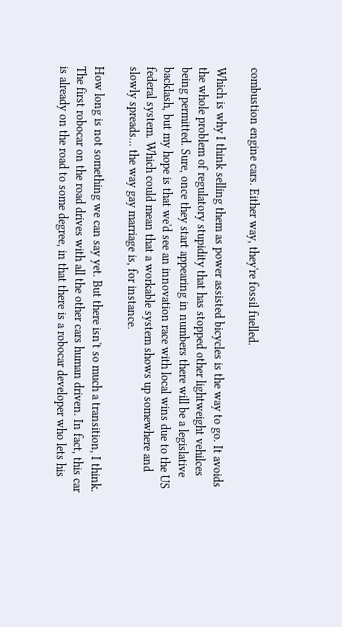combustion engine cars. Either way, they're fossil fuelled.

Which is why I think selling them as power assisted bicycles is the way to go. It avoids the whole problem of regulatory stupidity that has stopped other lightweight vehilces being permitted. Sure, once they start appearing in numbers there will be a legislative backlash, but my hope is that we'd see an innovation race with local wins due to the US federal system. Which could mean that a workable system shows up somewhere and slowly spreads... the way gay marriage is, for instance.

How long is not something we can say yet. But there isn't so much a transition, I think. The first robocar on the road drives with all the other cars human driven. In fact, this car is already on the road to some degree, in that there is a robocar developer who lets his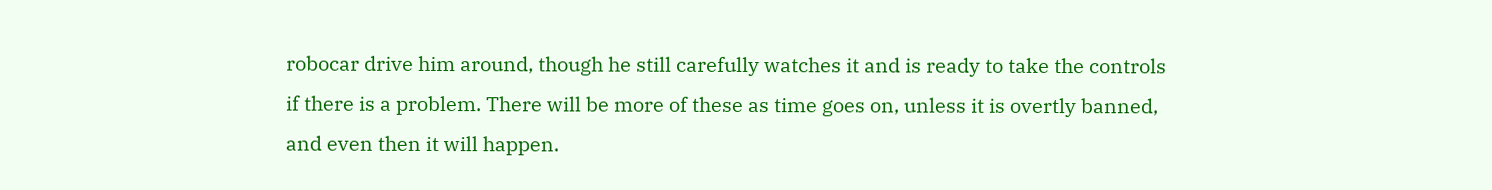robocar drive him around, though he still carefully watches it and is ready to take the controls if there is a problem. There will be more of these as time goes on, unless it is overtly banned, and even then it will happen.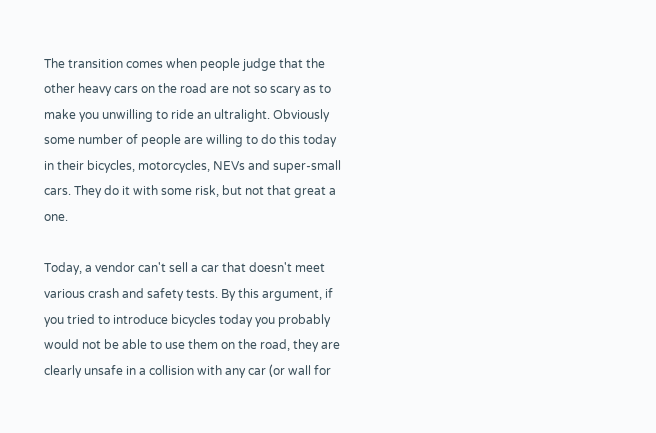The transition comes when people judge that the other heavy cars on the road are not so scary as to make you unwilling to ride an ultralight. Obviously some number of people are willing to do this today in their bicycles, motorcycles, NEVs and super-small cars. They do it with some risk, but not that great a one.

Today, a vendor can't sell a car that doesn't meet various crash and safety tests. By this argument, if you tried to introduce bicycles today you probably would not be able to use them on the road, they are clearly unsafe in a collision with any car (or wall for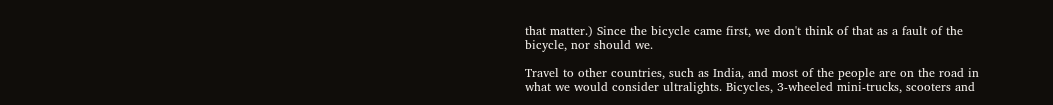that matter.) Since the bicycle came first, we don't think of that as a fault of the bicycle, nor should we.

Travel to other countries, such as India, and most of the people are on the road in what we would consider ultralights. Bicycles, 3-wheeled mini-trucks, scooters and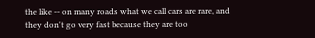the like -- on many roads what we call cars are rare, and they don't go very fast because they are too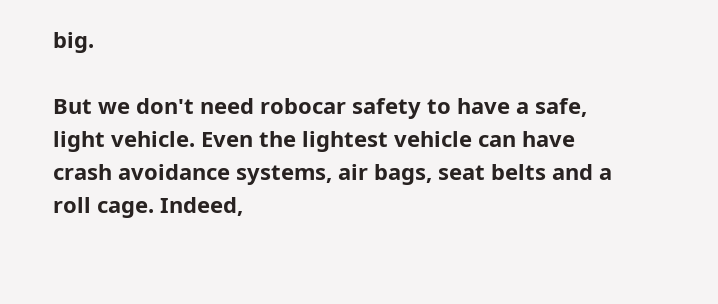big.

But we don't need robocar safety to have a safe, light vehicle. Even the lightest vehicle can have crash avoidance systems, air bags, seat belts and a roll cage. Indeed,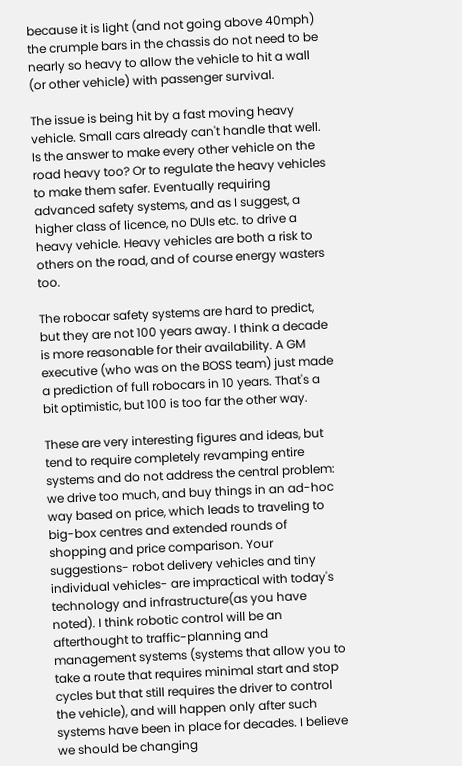because it is light (and not going above 40mph) the crumple bars in the chassis do not need to be nearly so heavy to allow the vehicle to hit a wall (or other vehicle) with passenger survival.

The issue is being hit by a fast moving heavy vehicle. Small cars already can't handle that well. Is the answer to make every other vehicle on the road heavy too? Or to regulate the heavy vehicles to make them safer. Eventually requiring advanced safety systems, and as I suggest, a higher class of licence, no DUIs etc. to drive a heavy vehicle. Heavy vehicles are both a risk to others on the road, and of course energy wasters too.

The robocar safety systems are hard to predict, but they are not 100 years away. I think a decade is more reasonable for their availability. A GM executive (who was on the BOSS team) just made a prediction of full robocars in 10 years. That's a bit optimistic, but 100 is too far the other way.

These are very interesting figures and ideas, but tend to require completely revamping entire systems and do not address the central problem: we drive too much, and buy things in an ad-hoc way based on price, which leads to traveling to big-box centres and extended rounds of shopping and price comparison. Your suggestions- robot delivery vehicles and tiny individual vehicles- are impractical with today's technology and infrastructure(as you have noted). I think robotic control will be an afterthought to traffic-planning and management systems (systems that allow you to take a route that requires minimal start and stop cycles but that still requires the driver to control the vehicle), and will happen only after such systems have been in place for decades. I believe we should be changing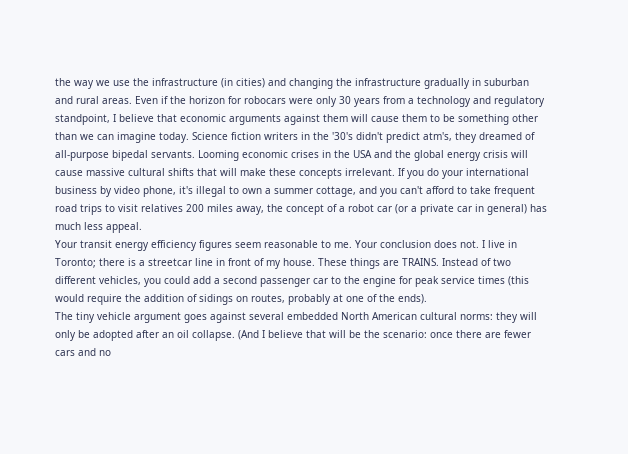the way we use the infrastructure (in cities) and changing the infrastructure gradually in suburban and rural areas. Even if the horizon for robocars were only 30 years from a technology and regulatory standpoint, I believe that economic arguments against them will cause them to be something other than we can imagine today. Science fiction writers in the '30's didn't predict atm's, they dreamed of all-purpose bipedal servants. Looming economic crises in the USA and the global energy crisis will cause massive cultural shifts that will make these concepts irrelevant. If you do your international business by video phone, it's illegal to own a summer cottage, and you can't afford to take frequent road trips to visit relatives 200 miles away, the concept of a robot car (or a private car in general) has much less appeal.
Your transit energy efficiency figures seem reasonable to me. Your conclusion does not. I live in Toronto; there is a streetcar line in front of my house. These things are TRAINS. Instead of two different vehicles, you could add a second passenger car to the engine for peak service times (this would require the addition of sidings on routes, probably at one of the ends).
The tiny vehicle argument goes against several embedded North American cultural norms: they will only be adopted after an oil collapse. (And I believe that will be the scenario: once there are fewer cars and no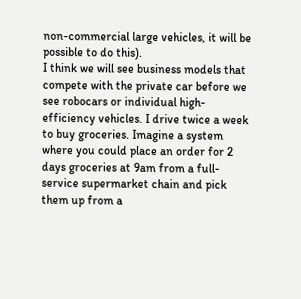non-commercial large vehicles, it will be possible to do this).
I think we will see business models that compete with the private car before we see robocars or individual high-efficiency vehicles. I drive twice a week to buy groceries. Imagine a system where you could place an order for 2 days groceries at 9am from a full-service supermarket chain and pick them up from a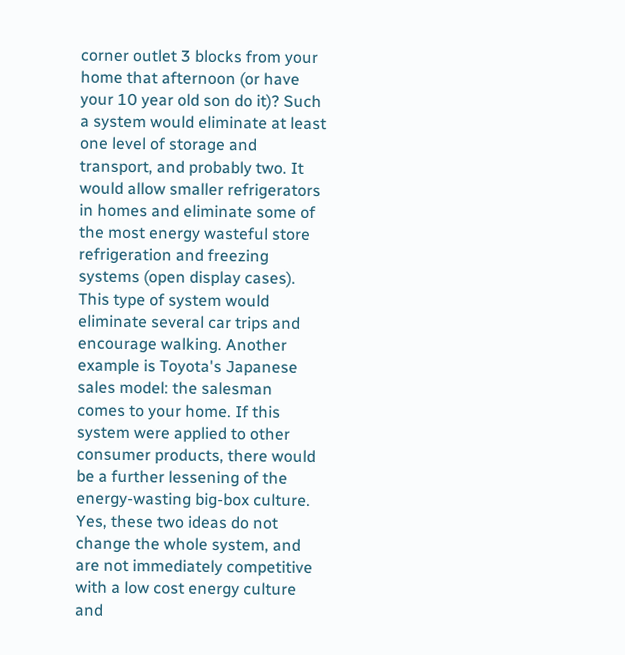corner outlet 3 blocks from your home that afternoon (or have your 10 year old son do it)? Such a system would eliminate at least one level of storage and transport, and probably two. It would allow smaller refrigerators in homes and eliminate some of the most energy wasteful store refrigeration and freezing systems (open display cases). This type of system would eliminate several car trips and encourage walking. Another example is Toyota's Japanese sales model: the salesman comes to your home. If this system were applied to other consumer products, there would be a further lessening of the energy-wasting big-box culture. Yes, these two ideas do not change the whole system, and are not immediately competitive with a low cost energy culture and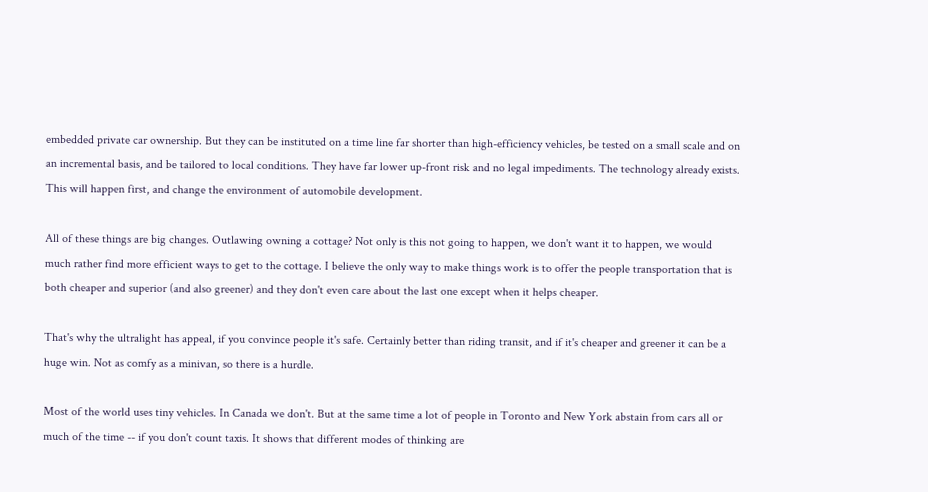embedded private car ownership. But they can be instituted on a time line far shorter than high-efficiency vehicles, be tested on a small scale and on an incremental basis, and be tailored to local conditions. They have far lower up-front risk and no legal impediments. The technology already exists. This will happen first, and change the environment of automobile development.

All of these things are big changes. Outlawing owning a cottage? Not only is this not going to happen, we don't want it to happen, we would much rather find more efficient ways to get to the cottage. I believe the only way to make things work is to offer the people transportation that is both cheaper and superior (and also greener) and they don't even care about the last one except when it helps cheaper.

That's why the ultralight has appeal, if you convince people it's safe. Certainly better than riding transit, and if it's cheaper and greener it can be a huge win. Not as comfy as a minivan, so there is a hurdle.

Most of the world uses tiny vehicles. In Canada we don't. But at the same time a lot of people in Toronto and New York abstain from cars all or much of the time -- if you don't count taxis. It shows that different modes of thinking are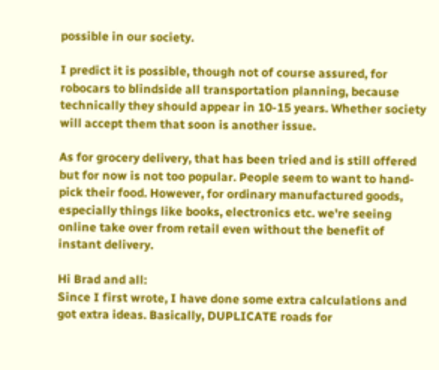possible in our society.

I predict it is possible, though not of course assured, for robocars to blindside all transportation planning, because technically they should appear in 10-15 years. Whether society will accept them that soon is another issue.

As for grocery delivery, that has been tried and is still offered but for now is not too popular. People seem to want to hand-pick their food. However, for ordinary manufactured goods, especially things like books, electronics etc. we're seeing online take over from retail even without the benefit of instant delivery.

Hi Brad and all:
Since I first wrote, I have done some extra calculations and got extra ideas. Basically, DUPLICATE roads for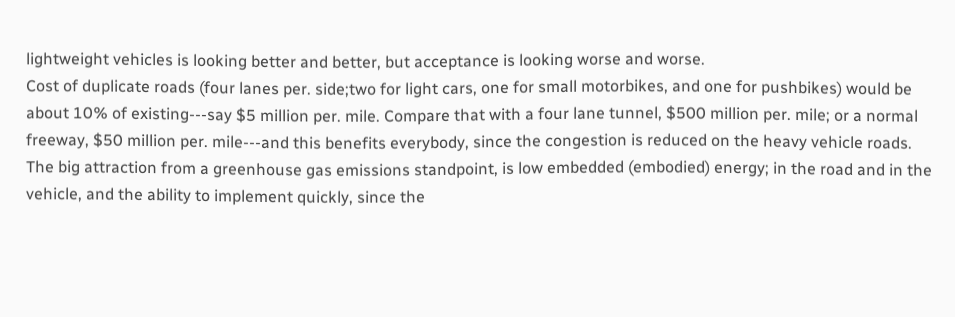lightweight vehicles is looking better and better, but acceptance is looking worse and worse.
Cost of duplicate roads (four lanes per. side;two for light cars, one for small motorbikes, and one for pushbikes) would be about 10% of existing---say $5 million per. mile. Compare that with a four lane tunnel, $500 million per. mile; or a normal freeway, $50 million per. mile---and this benefits everybody, since the congestion is reduced on the heavy vehicle roads.
The big attraction from a greenhouse gas emissions standpoint, is low embedded (embodied) energy; in the road and in the vehicle, and the ability to implement quickly, since the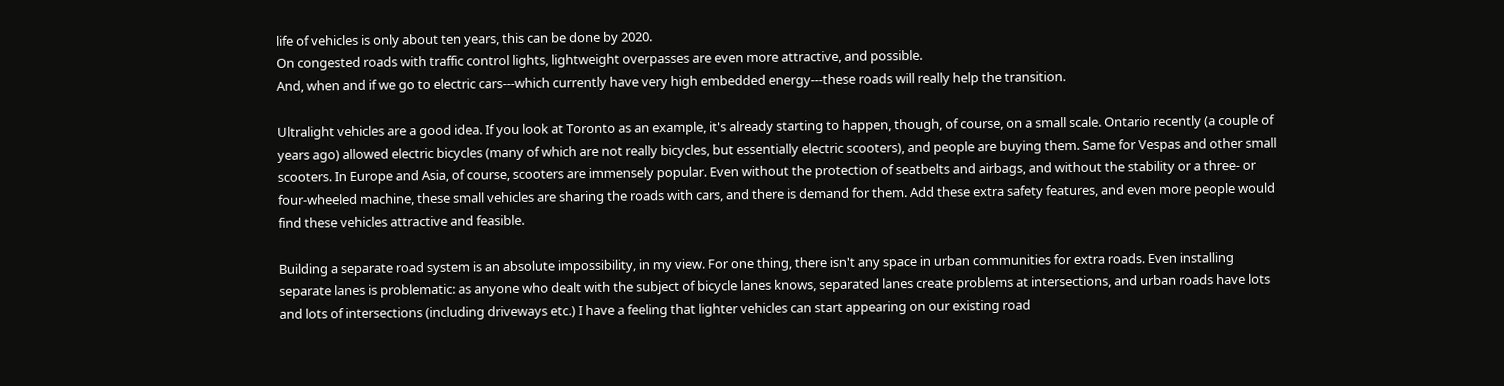life of vehicles is only about ten years, this can be done by 2020.
On congested roads with traffic control lights, lightweight overpasses are even more attractive, and possible.
And, when and if we go to electric cars---which currently have very high embedded energy---these roads will really help the transition.

Ultralight vehicles are a good idea. If you look at Toronto as an example, it's already starting to happen, though, of course, on a small scale. Ontario recently (a couple of years ago) allowed electric bicycles (many of which are not really bicycles, but essentially electric scooters), and people are buying them. Same for Vespas and other small scooters. In Europe and Asia, of course, scooters are immensely popular. Even without the protection of seatbelts and airbags, and without the stability or a three- or four-wheeled machine, these small vehicles are sharing the roads with cars, and there is demand for them. Add these extra safety features, and even more people would find these vehicles attractive and feasible.

Building a separate road system is an absolute impossibility, in my view. For one thing, there isn't any space in urban communities for extra roads. Even installing separate lanes is problematic: as anyone who dealt with the subject of bicycle lanes knows, separated lanes create problems at intersections, and urban roads have lots and lots of intersections (including driveways etc.) I have a feeling that lighter vehicles can start appearing on our existing road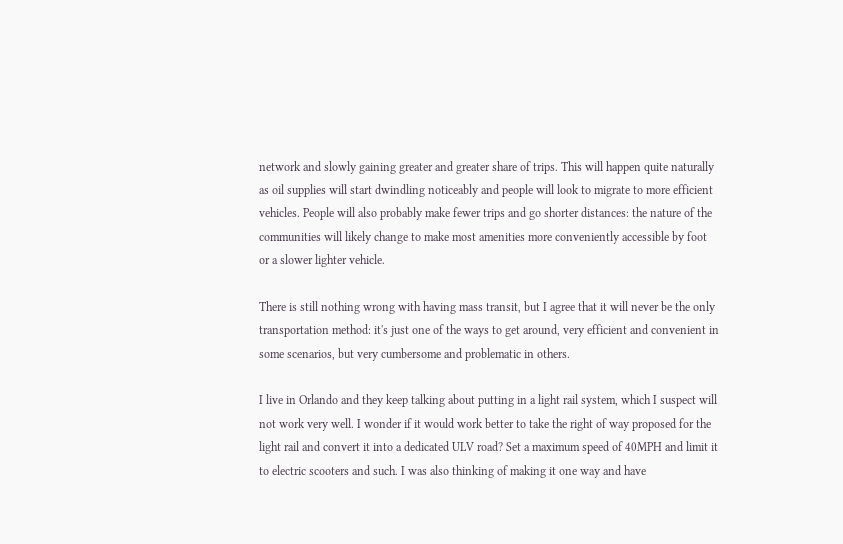network and slowly gaining greater and greater share of trips. This will happen quite naturally as oil supplies will start dwindling noticeably and people will look to migrate to more efficient vehicles. People will also probably make fewer trips and go shorter distances: the nature of the communities will likely change to make most amenities more conveniently accessible by foot or a slower lighter vehicle.

There is still nothing wrong with having mass transit, but I agree that it will never be the only transportation method: it's just one of the ways to get around, very efficient and convenient in some scenarios, but very cumbersome and problematic in others.

I live in Orlando and they keep talking about putting in a light rail system, which I suspect will not work very well. I wonder if it would work better to take the right of way proposed for the light rail and convert it into a dedicated ULV road? Set a maximum speed of 40MPH and limit it to electric scooters and such. I was also thinking of making it one way and have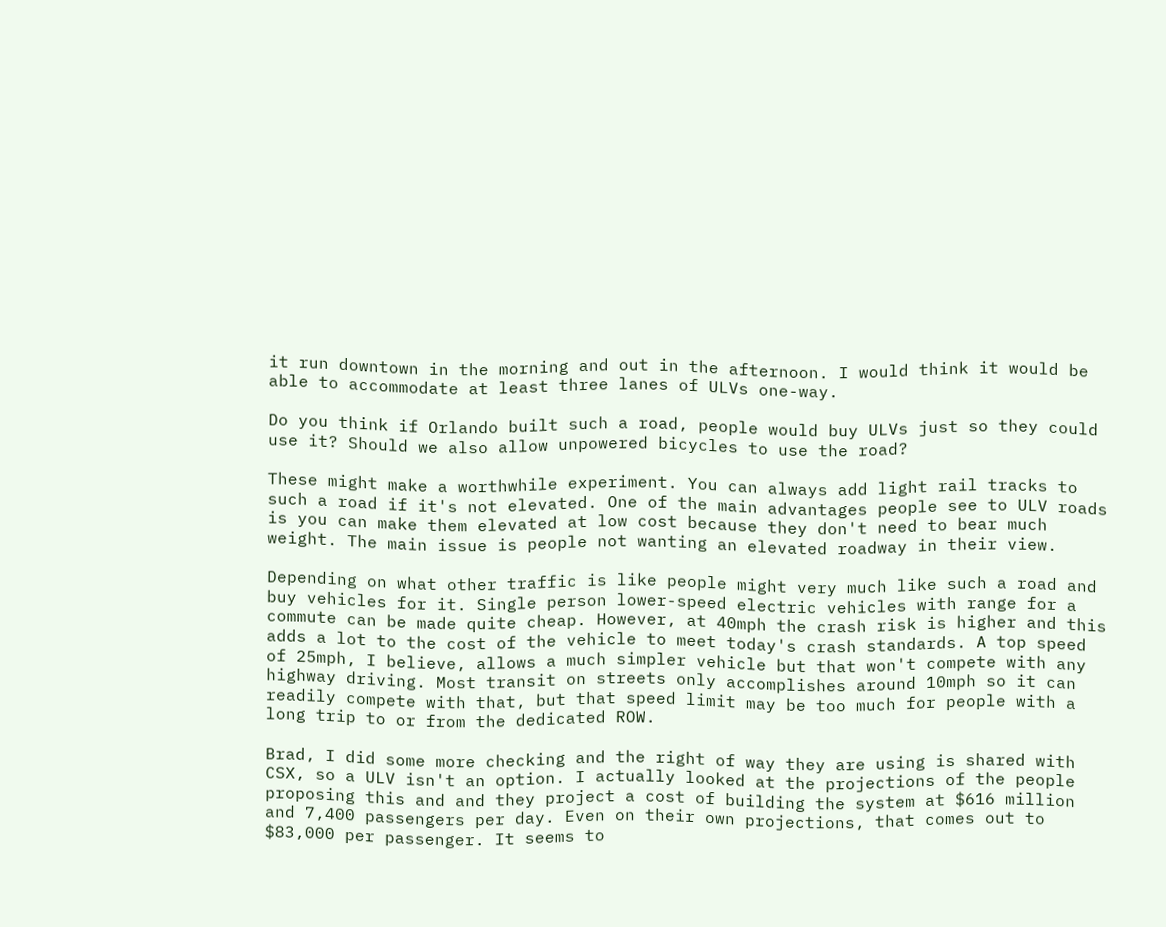it run downtown in the morning and out in the afternoon. I would think it would be able to accommodate at least three lanes of ULVs one-way.

Do you think if Orlando built such a road, people would buy ULVs just so they could use it? Should we also allow unpowered bicycles to use the road?

These might make a worthwhile experiment. You can always add light rail tracks to such a road if it's not elevated. One of the main advantages people see to ULV roads is you can make them elevated at low cost because they don't need to bear much weight. The main issue is people not wanting an elevated roadway in their view.

Depending on what other traffic is like people might very much like such a road and buy vehicles for it. Single person lower-speed electric vehicles with range for a commute can be made quite cheap. However, at 40mph the crash risk is higher and this adds a lot to the cost of the vehicle to meet today's crash standards. A top speed of 25mph, I believe, allows a much simpler vehicle but that won't compete with any highway driving. Most transit on streets only accomplishes around 10mph so it can readily compete with that, but that speed limit may be too much for people with a long trip to or from the dedicated ROW.

Brad, I did some more checking and the right of way they are using is shared with CSX, so a ULV isn't an option. I actually looked at the projections of the people proposing this and and they project a cost of building the system at $616 million and 7,400 passengers per day. Even on their own projections, that comes out to $83,000 per passenger. It seems to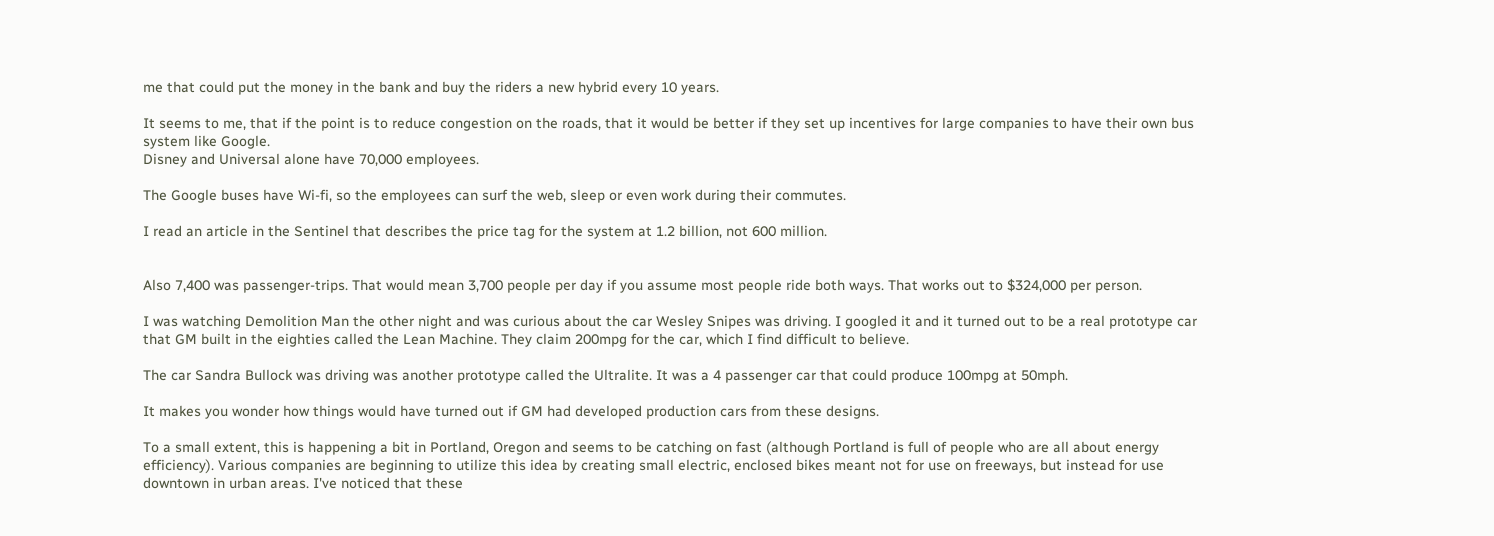me that could put the money in the bank and buy the riders a new hybrid every 10 years.

It seems to me, that if the point is to reduce congestion on the roads, that it would be better if they set up incentives for large companies to have their own bus system like Google.
Disney and Universal alone have 70,000 employees.

The Google buses have Wi-fi, so the employees can surf the web, sleep or even work during their commutes.

I read an article in the Sentinel that describes the price tag for the system at 1.2 billion, not 600 million.


Also 7,400 was passenger-trips. That would mean 3,700 people per day if you assume most people ride both ways. That works out to $324,000 per person.

I was watching Demolition Man the other night and was curious about the car Wesley Snipes was driving. I googled it and it turned out to be a real prototype car that GM built in the eighties called the Lean Machine. They claim 200mpg for the car, which I find difficult to believe.

The car Sandra Bullock was driving was another prototype called the Ultralite. It was a 4 passenger car that could produce 100mpg at 50mph.

It makes you wonder how things would have turned out if GM had developed production cars from these designs.

To a small extent, this is happening a bit in Portland, Oregon and seems to be catching on fast (although Portland is full of people who are all about energy efficiency). Various companies are beginning to utilize this idea by creating small electric, enclosed bikes meant not for use on freeways, but instead for use downtown in urban areas. I've noticed that these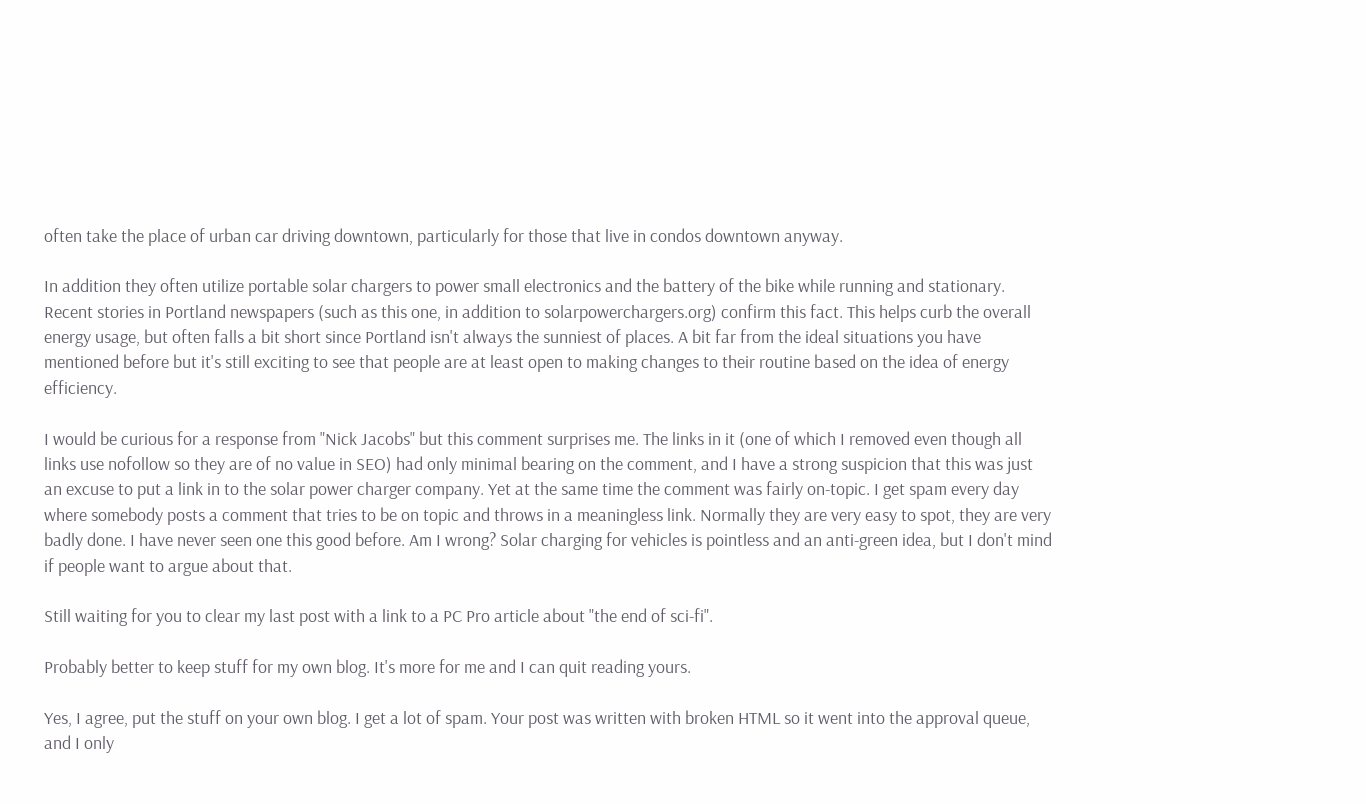often take the place of urban car driving downtown, particularly for those that live in condos downtown anyway.

In addition they often utilize portable solar chargers to power small electronics and the battery of the bike while running and stationary. Recent stories in Portland newspapers (such as this one, in addition to solarpowerchargers.org) confirm this fact. This helps curb the overall energy usage, but often falls a bit short since Portland isn't always the sunniest of places. A bit far from the ideal situations you have mentioned before but it's still exciting to see that people are at least open to making changes to their routine based on the idea of energy efficiency.

I would be curious for a response from "Nick Jacobs" but this comment surprises me. The links in it (one of which I removed even though all links use nofollow so they are of no value in SEO) had only minimal bearing on the comment, and I have a strong suspicion that this was just an excuse to put a link in to the solar power charger company. Yet at the same time the comment was fairly on-topic. I get spam every day where somebody posts a comment that tries to be on topic and throws in a meaningless link. Normally they are very easy to spot, they are very badly done. I have never seen one this good before. Am I wrong? Solar charging for vehicles is pointless and an anti-green idea, but I don't mind if people want to argue about that.

Still waiting for you to clear my last post with a link to a PC Pro article about "the end of sci-fi".

Probably better to keep stuff for my own blog. It's more for me and I can quit reading yours.

Yes, I agree, put the stuff on your own blog. I get a lot of spam. Your post was written with broken HTML so it went into the approval queue, and I only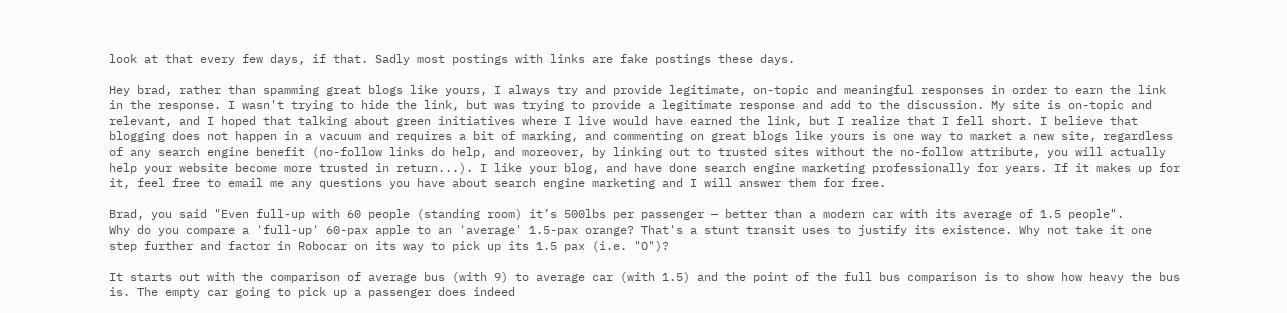look at that every few days, if that. Sadly most postings with links are fake postings these days.

Hey brad, rather than spamming great blogs like yours, I always try and provide legitimate, on-topic and meaningful responses in order to earn the link in the response. I wasn't trying to hide the link, but was trying to provide a legitimate response and add to the discussion. My site is on-topic and relevant, and I hoped that talking about green initiatives where I live would have earned the link, but I realize that I fell short. I believe that blogging does not happen in a vacuum and requires a bit of marking, and commenting on great blogs like yours is one way to market a new site, regardless of any search engine benefit (no-follow links do help, and moreover, by linking out to trusted sites without the no-follow attribute, you will actually help your website become more trusted in return...). I like your blog, and have done search engine marketing professionally for years. If it makes up for it, feel free to email me any questions you have about search engine marketing and I will answer them for free.

Brad, you said "Even full-up with 60 people (standing room) it’s 500lbs per passenger — better than a modern car with its average of 1.5 people".
Why do you compare a 'full-up' 60-pax apple to an 'average' 1.5-pax orange? That's a stunt transit uses to justify its existence. Why not take it one step further and factor in Robocar on its way to pick up its 1.5 pax (i.e. "O")?

It starts out with the comparison of average bus (with 9) to average car (with 1.5) and the point of the full bus comparison is to show how heavy the bus is. The empty car going to pick up a passenger does indeed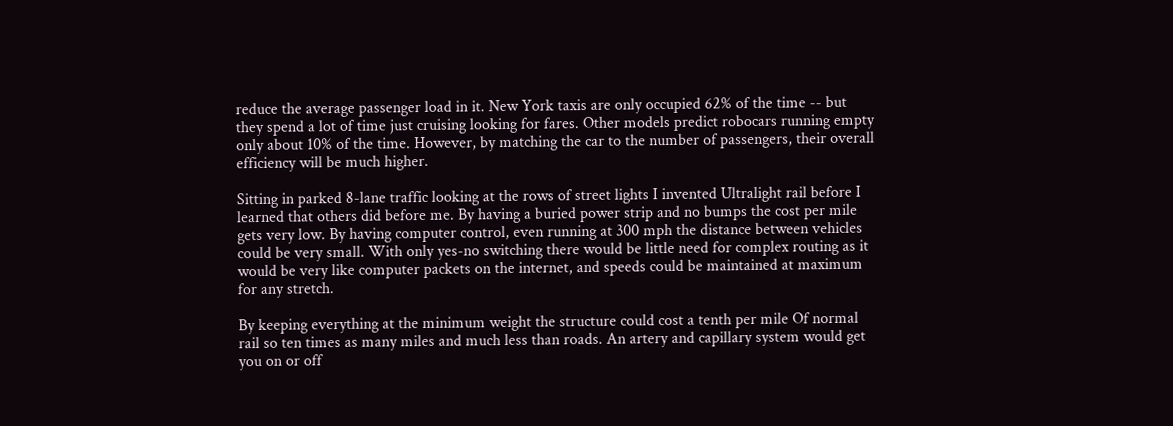reduce the average passenger load in it. New York taxis are only occupied 62% of the time -- but they spend a lot of time just cruising looking for fares. Other models predict robocars running empty only about 10% of the time. However, by matching the car to the number of passengers, their overall efficiency will be much higher.

Sitting in parked 8-lane traffic looking at the rows of street lights I invented Ultralight rail before I learned that others did before me. By having a buried power strip and no bumps the cost per mile gets very low. By having computer control, even running at 300 mph the distance between vehicles could be very small. With only yes-no switching there would be little need for complex routing as it would be very like computer packets on the internet, and speeds could be maintained at maximum for any stretch.

By keeping everything at the minimum weight the structure could cost a tenth per mile Of normal rail so ten times as many miles and much less than roads. An artery and capillary system would get you on or off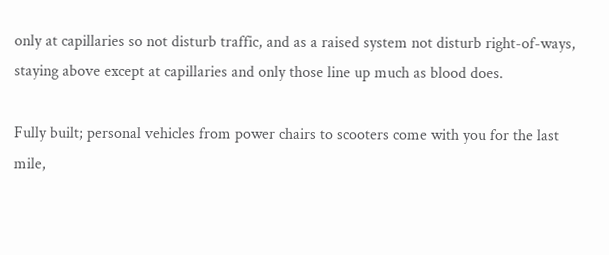only at capillaries so not disturb traffic, and as a raised system not disturb right-of-ways, staying above except at capillaries and only those line up much as blood does.

Fully built; personal vehicles from power chairs to scooters come with you for the last mile,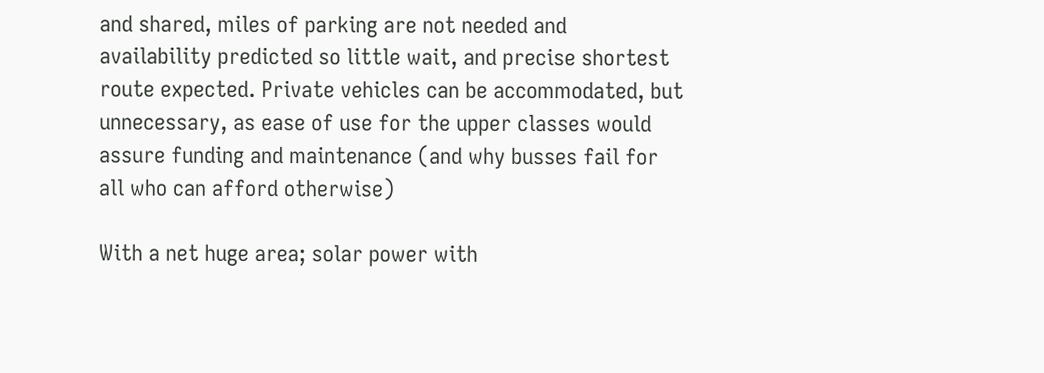and shared, miles of parking are not needed and availability predicted so little wait, and precise shortest route expected. Private vehicles can be accommodated, but unnecessary, as ease of use for the upper classes would assure funding and maintenance (and why busses fail for all who can afford otherwise)

With a net huge area; solar power with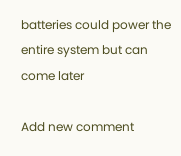batteries could power the entire system but can come later

Add new comment